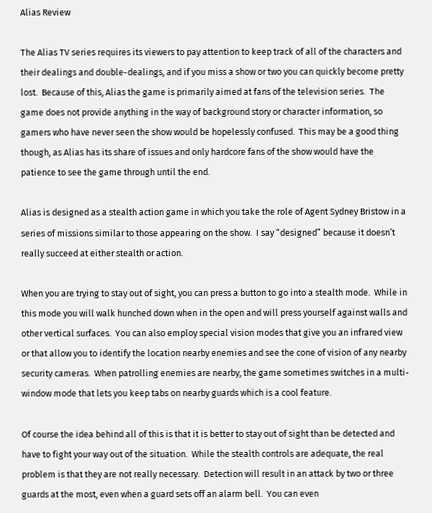Alias Review

The Alias TV series requires its viewers to pay attention to keep track of all of the characters and their dealings and double-dealings, and if you miss a show or two you can quickly become pretty lost.  Because of this, Alias the game is primarily aimed at fans of the television series.  The game does not provide anything in the way of background story or character information, so gamers who have never seen the show would be hopelessly confused.  This may be a good thing though, as Alias has its share of issues and only hardcore fans of the show would have the patience to see the game through until the end.

Alias is designed as a stealth action game in which you take the role of Agent Sydney Bristow in a series of missions similar to those appearing on the show.  I say “designed” because it doesn’t really succeed at either stealth or action.

When you are trying to stay out of sight, you can press a button to go into a stealth mode.  While in this mode you will walk hunched down when in the open and will press yourself against walls and other vertical surfaces.  You can also employ special vision modes that give you an infrared view or that allow you to identify the location nearby enemies and see the cone of vision of any nearby security cameras.  When patrolling enemies are nearby, the game sometimes switches in a multi-window mode that lets you keep tabs on nearby guards which is a cool feature.

Of course the idea behind all of this is that it is better to stay out of sight than be detected and have to fight your way out of the situation.  While the stealth controls are adequate, the real problem is that they are not really necessary.  Detection will result in an attack by two or three guards at the most, even when a guard sets off an alarm bell.  You can even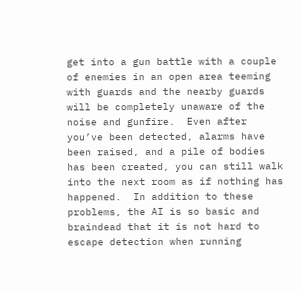get into a gun battle with a couple of enemies in an open area teeming with guards and the nearby guards will be completely unaware of the noise and gunfire.  Even after you’ve been detected, alarms have been raised, and a pile of bodies has been created, you can still walk into the next room as if nothing has happened.  In addition to these problems, the AI is so basic and braindead that it is not hard to escape detection when running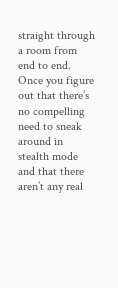straight through a room from end to end.  Once you figure out that there’s no compelling need to sneak around in stealth mode and that there aren’t any real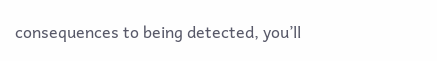consequences to being detected, you’ll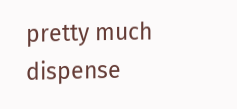pretty much dispense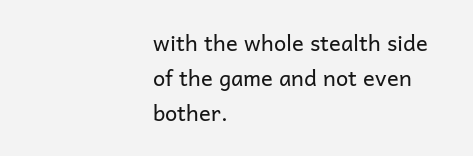with the whole stealth side of the game and not even bother.